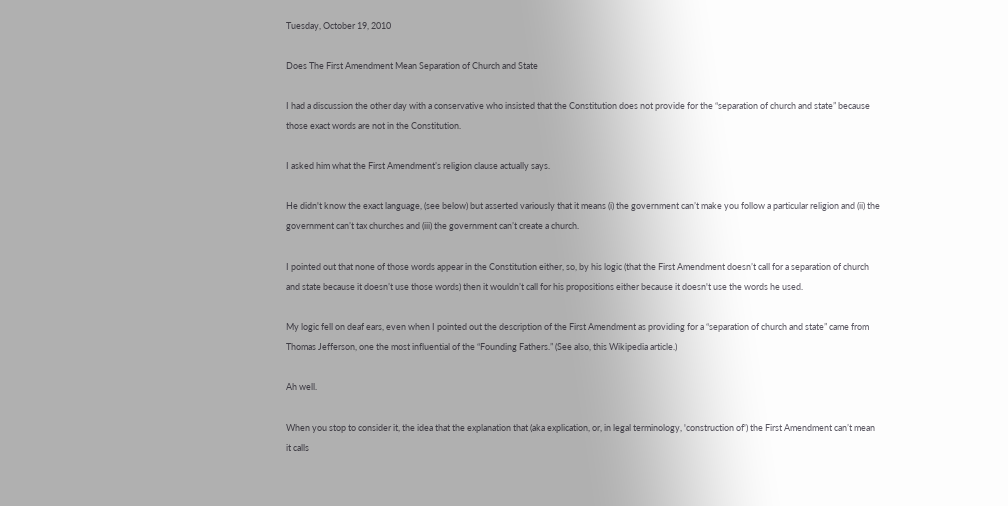Tuesday, October 19, 2010

Does The First Amendment Mean Separation of Church and State

I had a discussion the other day with a conservative who insisted that the Constitution does not provide for the “separation of church and state” because those exact words are not in the Constitution.

I asked him what the First Amendment’s religion clause actually says.

He didn't know the exact language, (see below) but asserted variously that it means (i) the government can’t make you follow a particular religion and (ii) the government can’t tax churches and (iii) the government can’t create a church.

I pointed out that none of those words appear in the Constitution either, so, by his logic (that the First Amendment doesn’t call for a separation of church and state because it doesn’t use those words) then it wouldn’t call for his propositions either because it doesn't use the words he used.

My logic fell on deaf ears, even when I pointed out the description of the First Amendment as providing for a “separation of church and state” came from Thomas Jefferson, one the most influential of the “Founding Fathers.” (See also, this Wikipedia article.)

Ah well.

When you stop to consider it, the idea that the explanation that (aka explication, or, in legal terminology, 'construction of') the First Amendment can’t mean it calls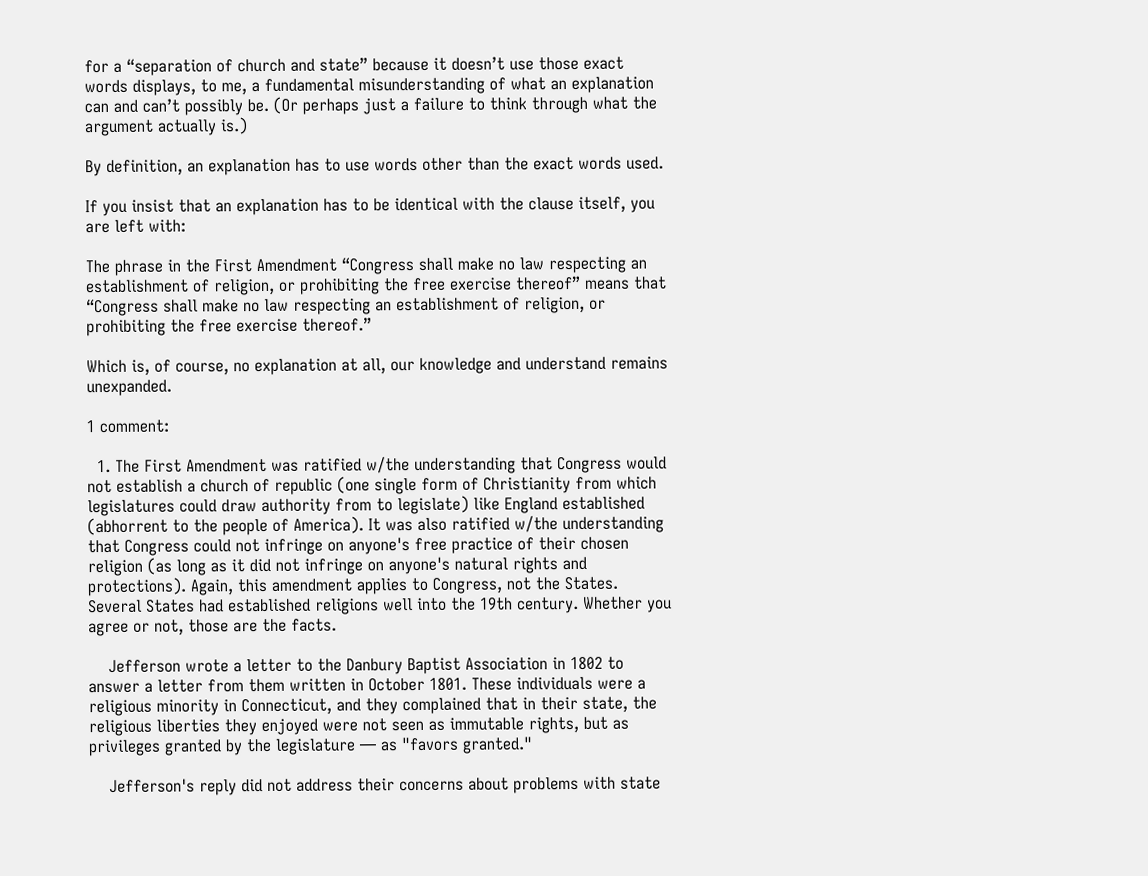for a “separation of church and state” because it doesn’t use those exact words displays, to me, a fundamental misunderstanding of what an explanation can and can’t possibly be. (Or perhaps just a failure to think through what the argument actually is.)

By definition, an explanation has to use words other than the exact words used.

If you insist that an explanation has to be identical with the clause itself, you are left with:

The phrase in the First Amendment “Congress shall make no law respecting an establishment of religion, or prohibiting the free exercise thereof” means that “Congress shall make no law respecting an establishment of religion, or prohibiting the free exercise thereof.”

Which is, of course, no explanation at all, our knowledge and understand remains unexpanded.

1 comment:

  1. The First Amendment was ratified w/the understanding that Congress would not establish a church of republic (one single form of Christianity from which legislatures could draw authority from to legislate) like England established (abhorrent to the people of America). It was also ratified w/the understanding that Congress could not infringe on anyone's free practice of their chosen religion (as long as it did not infringe on anyone's natural rights and protections). Again, this amendment applies to Congress, not the States. Several States had established religions well into the 19th century. Whether you agree or not, those are the facts.

    Jefferson wrote a letter to the Danbury Baptist Association in 1802 to answer a letter from them written in October 1801. These individuals were a religious minority in Connecticut, and they complained that in their state, the religious liberties they enjoyed were not seen as immutable rights, but as privileges granted by the legislature — as "favors granted."

    Jefferson's reply did not address their concerns about problems with state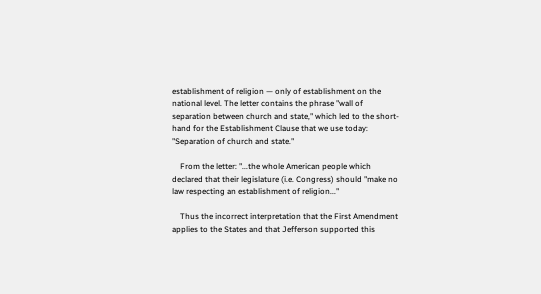establishment of religion — only of establishment on the national level. The letter contains the phrase "wall of separation between church and state," which led to the short-hand for the Establishment Clause that we use today: "Separation of church and state."

    From the letter: "...the whole American people which declared that their legislature (i.e. Congress) should "make no law respecting an establishment of religion..."

    Thus the incorrect interpretation that the First Amendment applies to the States and that Jefferson supported this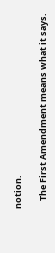notion.

    The First Amendment means what it says.